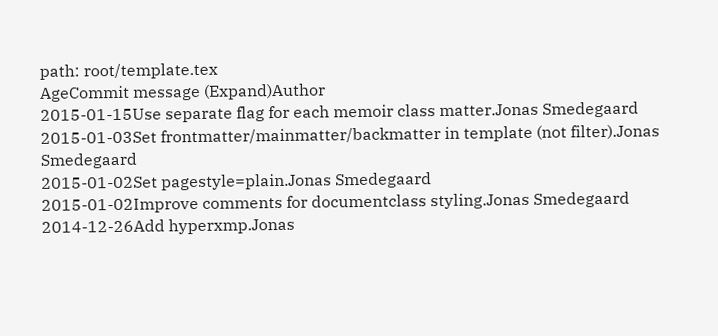path: root/template.tex
AgeCommit message (Expand)Author
2015-01-15Use separate flag for each memoir class matter.Jonas Smedegaard
2015-01-03Set frontmatter/mainmatter/backmatter in template (not filter).Jonas Smedegaard
2015-01-02Set pagestyle=plain.Jonas Smedegaard
2015-01-02Improve comments for documentclass styling.Jonas Smedegaard
2014-12-26Add hyperxmp.Jonas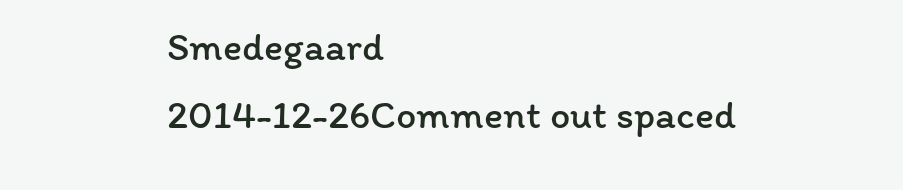Smedegaard
2014-12-26Comment out spaced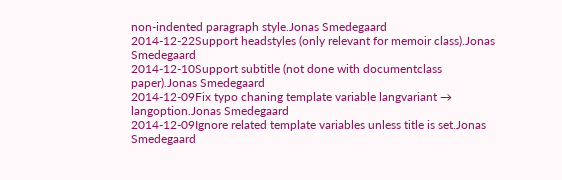non-indented paragraph style.Jonas Smedegaard
2014-12-22Support headstyles (only relevant for memoir class).Jonas Smedegaard
2014-12-10Support subtitle (not done with documentclass paper).Jonas Smedegaard
2014-12-09Fix typo chaning template variable langvariant → langoption.Jonas Smedegaard
2014-12-09Ignore related template variables unless title is set.Jonas Smedegaard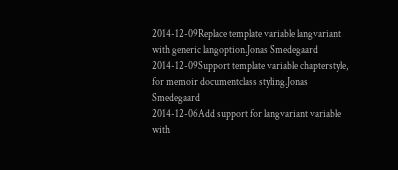2014-12-09Replace template variable langvariant with generic langoption.Jonas Smedegaard
2014-12-09Support template variable chapterstyle, for memoir documentclass styling.Jonas Smedegaard
2014-12-06Add support for langvariant variable with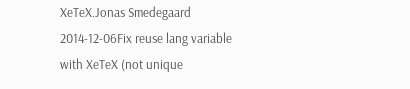XeTeX.Jonas Smedegaard
2014-12-06Fix reuse lang variable with XeTeX (not unique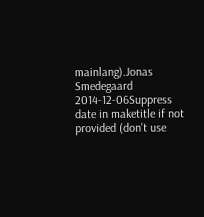mainlang).Jonas Smedegaard
2014-12-06Suppress date in maketitle if not provided (don't use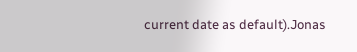current date as default).Jonas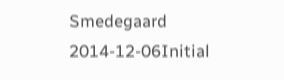Smedegaard
2014-12-06Initial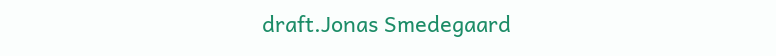draft.Jonas Smedegaard